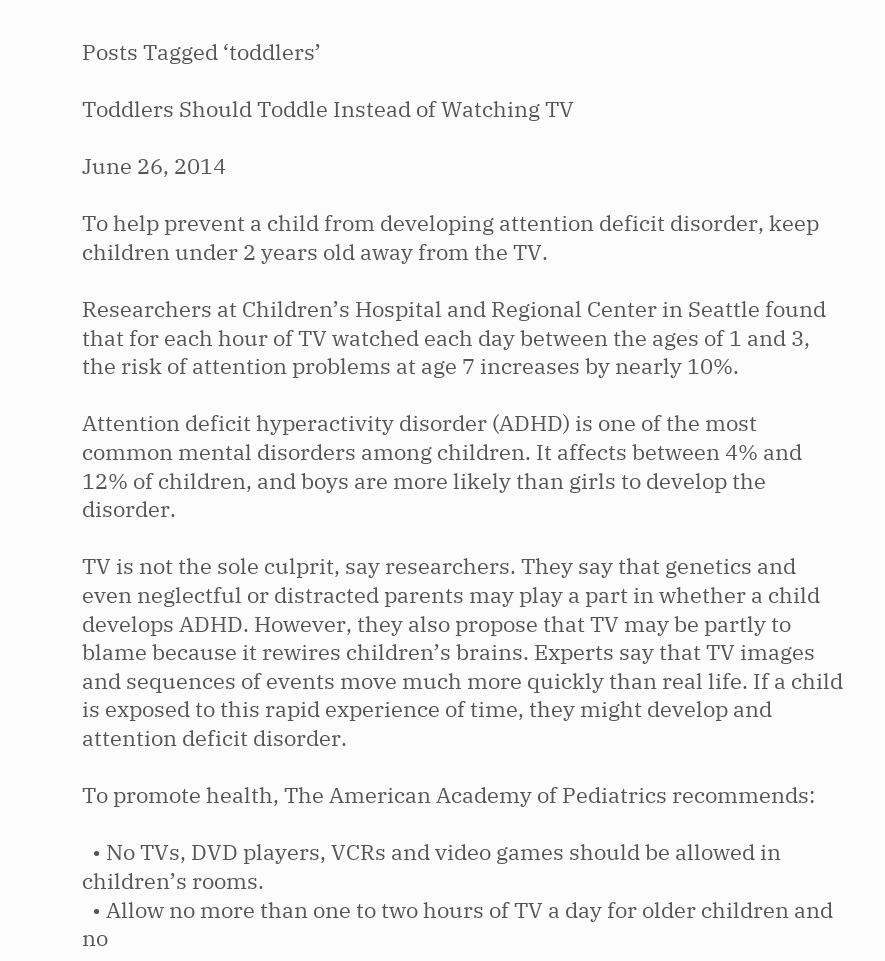Posts Tagged ‘toddlers’

Toddlers Should Toddle Instead of Watching TV

June 26, 2014

To help prevent a child from developing attention deficit disorder, keep children under 2 years old away from the TV.

Researchers at Children’s Hospital and Regional Center in Seattle found that for each hour of TV watched each day between the ages of 1 and 3, the risk of attention problems at age 7 increases by nearly 10%.

Attention deficit hyperactivity disorder (ADHD) is one of the most common mental disorders among children. It affects between 4% and 12% of children, and boys are more likely than girls to develop the disorder.

TV is not the sole culprit, say researchers. They say that genetics and even neglectful or distracted parents may play a part in whether a child develops ADHD. However, they also propose that TV may be partly to blame because it rewires children’s brains. Experts say that TV images and sequences of events move much more quickly than real life. If a child is exposed to this rapid experience of time, they might develop and attention deficit disorder.

To promote health, The American Academy of Pediatrics recommends:

  • No TVs, DVD players, VCRs and video games should be allowed in children’s rooms.
  • Allow no more than one to two hours of TV a day for older children and no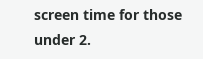screen time for those under 2.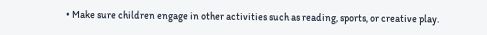• Make sure children engage in other activities such as reading, sports, or creative play.